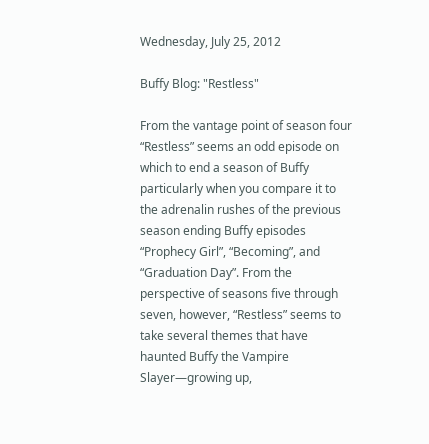Wednesday, July 25, 2012

Buffy Blog: "Restless"

From the vantage point of season four “Restless” seems an odd episode on which to end a season of Buffy particularly when you compare it to the adrenalin rushes of the previous season ending Buffy episodes “Prophecy Girl”, “Becoming”, and “Graduation Day”. From the perspective of seasons five through seven, however, “Restless” seems to take several themes that have haunted Buffy the Vampire Slayer—growing up,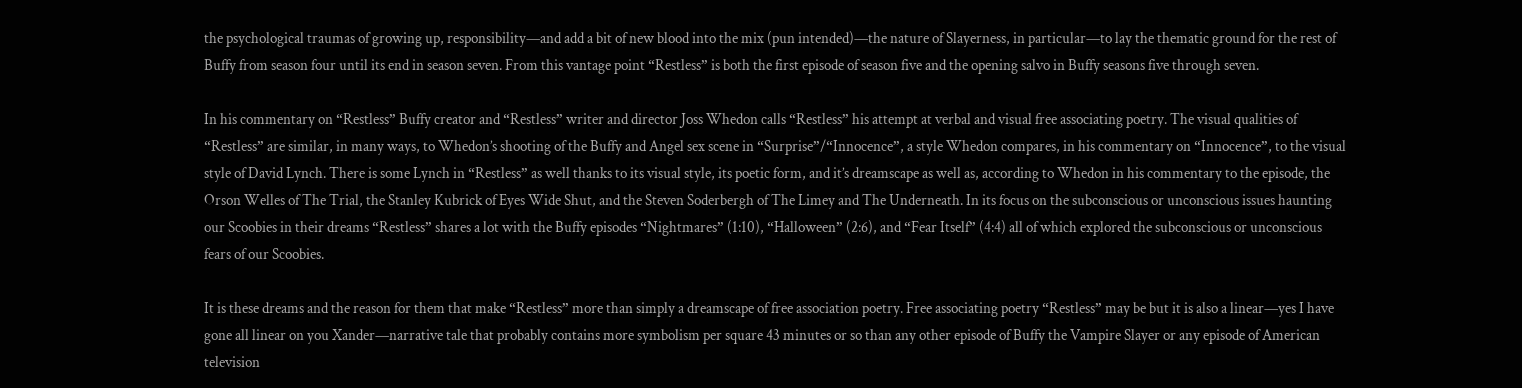the psychological traumas of growing up, responsibility—and add a bit of new blood into the mix (pun intended)—the nature of Slayerness, in particular—to lay the thematic ground for the rest of Buffy from season four until its end in season seven. From this vantage point “Restless” is both the first episode of season five and the opening salvo in Buffy seasons five through seven.

In his commentary on “Restless” Buffy creator and “Restless” writer and director Joss Whedon calls “Restless” his attempt at verbal and visual free associating poetry. The visual qualities of “Restless” are similar, in many ways, to Whedon’s shooting of the Buffy and Angel sex scene in “Surprise”/“Innocence”, a style Whedon compares, in his commentary on “Innocence”, to the visual style of David Lynch. There is some Lynch in “Restless” as well thanks to its visual style, its poetic form, and it’s dreamscape as well as, according to Whedon in his commentary to the episode, the Orson Welles of The Trial, the Stanley Kubrick of Eyes Wide Shut, and the Steven Soderbergh of The Limey and The Underneath. In its focus on the subconscious or unconscious issues haunting our Scoobies in their dreams “Restless” shares a lot with the Buffy episodes “Nightmares” (1:10), “Halloween” (2:6), and “Fear Itself” (4:4) all of which explored the subconscious or unconscious fears of our Scoobies.

It is these dreams and the reason for them that make “Restless” more than simply a dreamscape of free association poetry. Free associating poetry “Restless” may be but it is also a linear—yes I have gone all linear on you Xander—narrative tale that probably contains more symbolism per square 43 minutes or so than any other episode of Buffy the Vampire Slayer or any episode of American television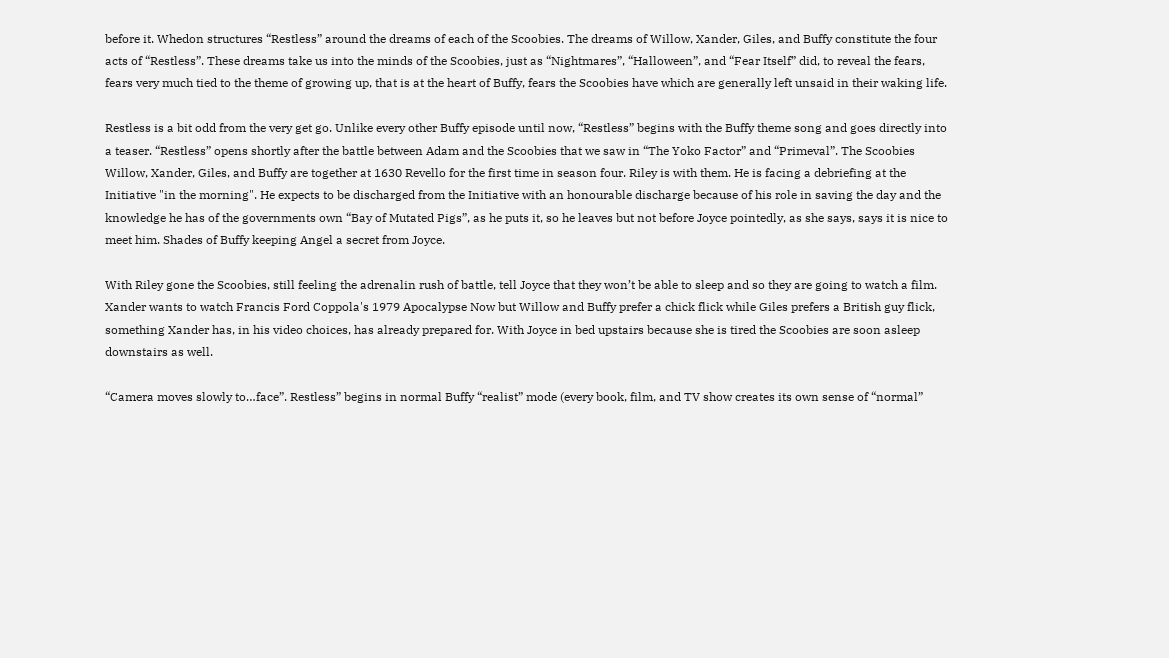before it. Whedon structures “Restless” around the dreams of each of the Scoobies. The dreams of Willow, Xander, Giles, and Buffy constitute the four acts of “Restless”. These dreams take us into the minds of the Scoobies, just as “Nightmares”, “Halloween”, and “Fear Itself” did, to reveal the fears, fears very much tied to the theme of growing up, that is at the heart of Buffy, fears the Scoobies have which are generally left unsaid in their waking life.

Restless is a bit odd from the very get go. Unlike every other Buffy episode until now, “Restless” begins with the Buffy theme song and goes directly into a teaser. “Restless” opens shortly after the battle between Adam and the Scoobies that we saw in “The Yoko Factor” and “Primeval”. The Scoobies Willow, Xander, Giles, and Buffy are together at 1630 Revello for the first time in season four. Riley is with them. He is facing a debriefing at the Initiative "in the morning". He expects to be discharged from the Initiative with an honourable discharge because of his role in saving the day and the knowledge he has of the governments own “Bay of Mutated Pigs”, as he puts it, so he leaves but not before Joyce pointedly, as she says, says it is nice to meet him. Shades of Buffy keeping Angel a secret from Joyce.

With Riley gone the Scoobies, still feeling the adrenalin rush of battle, tell Joyce that they won’t be able to sleep and so they are going to watch a film. Xander wants to watch Francis Ford Coppola's 1979 Apocalypse Now but Willow and Buffy prefer a chick flick while Giles prefers a British guy flick, something Xander has, in his video choices, has already prepared for. With Joyce in bed upstairs because she is tired the Scoobies are soon asleep downstairs as well.

“Camera moves slowly to…face”. Restless” begins in normal Buffy “realist” mode (every book, film, and TV show creates its own sense of “normal”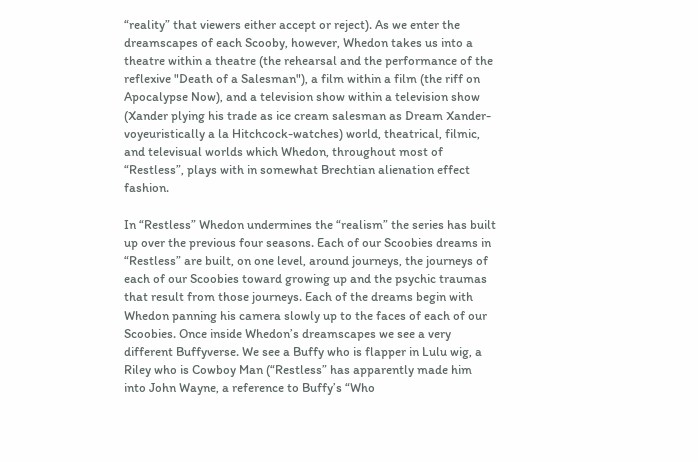“reality” that viewers either accept or reject). As we enter the dreamscapes of each Scooby, however, Whedon takes us into a theatre within a theatre (the rehearsal and the performance of the reflexive "Death of a Salesman"), a film within a film (the riff on Apocalypse Now), and a television show within a television show (Xander plying his trade as ice cream salesman as Dream Xander-voyeuristically a la Hitchcock-watches) world, theatrical, filmic, and televisual worlds which Whedon, throughout most of “Restless”, plays with in somewhat Brechtian alienation effect fashion.

In “Restless” Whedon undermines the “realism” the series has built up over the previous four seasons. Each of our Scoobies dreams in “Restless” are built, on one level, around journeys, the journeys of each of our Scoobies toward growing up and the psychic traumas that result from those journeys. Each of the dreams begin with Whedon panning his camera slowly up to the faces of each of our Scoobies. Once inside Whedon’s dreamscapes we see a very different Buffyverse. We see a Buffy who is flapper in Lulu wig, a Riley who is Cowboy Man (“Restless” has apparently made him into John Wayne, a reference to Buffy’s “Who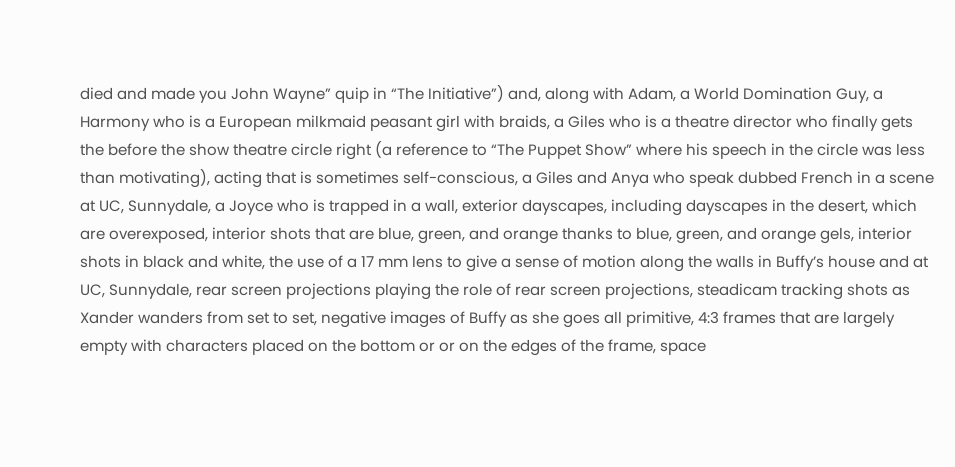died and made you John Wayne” quip in “The Initiative”) and, along with Adam, a World Domination Guy, a Harmony who is a European milkmaid peasant girl with braids, a Giles who is a theatre director who finally gets the before the show theatre circle right (a reference to “The Puppet Show” where his speech in the circle was less than motivating), acting that is sometimes self-conscious, a Giles and Anya who speak dubbed French in a scene at UC, Sunnydale, a Joyce who is trapped in a wall, exterior dayscapes, including dayscapes in the desert, which are overexposed, interior shots that are blue, green, and orange thanks to blue, green, and orange gels, interior shots in black and white, the use of a 17 mm lens to give a sense of motion along the walls in Buffy’s house and at UC, Sunnydale, rear screen projections playing the role of rear screen projections, steadicam tracking shots as Xander wanders from set to set, negative images of Buffy as she goes all primitive, 4:3 frames that are largely empty with characters placed on the bottom or or on the edges of the frame, space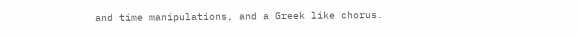and time manipulations, and a Greek like chorus.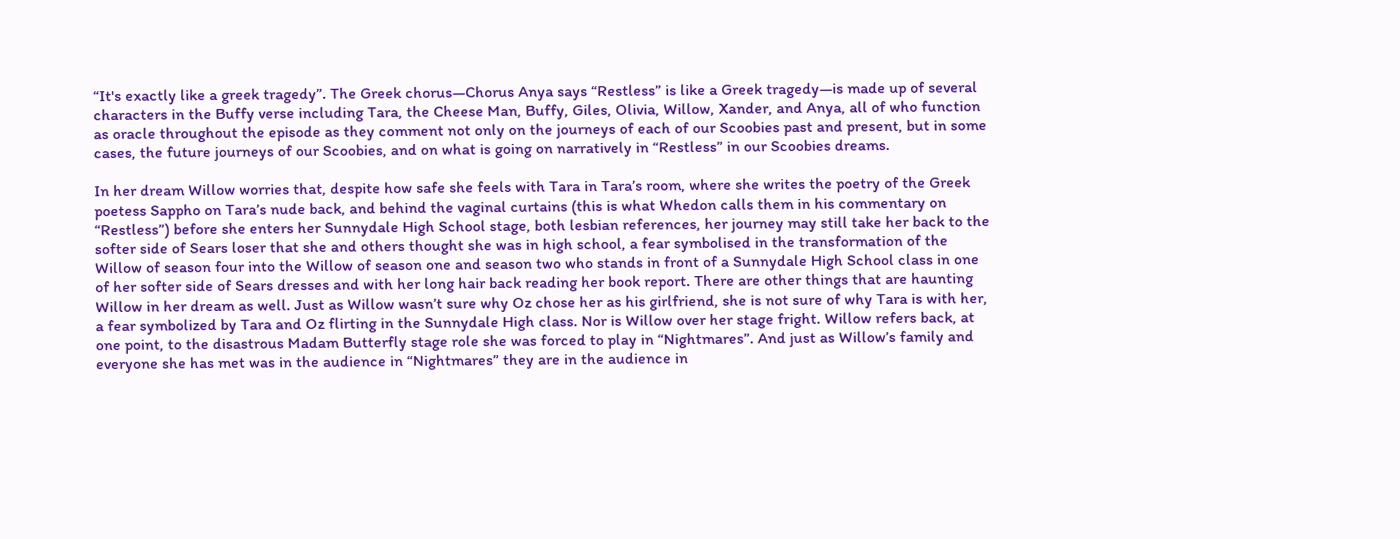“It's exactly like a greek tragedy”. The Greek chorus—Chorus Anya says “Restless” is like a Greek tragedy—is made up of several characters in the Buffy verse including Tara, the Cheese Man, Buffy, Giles, Olivia, Willow, Xander, and Anya, all of who function as oracle throughout the episode as they comment not only on the journeys of each of our Scoobies past and present, but in some cases, the future journeys of our Scoobies, and on what is going on narratively in “Restless” in our Scoobies dreams.

In her dream Willow worries that, despite how safe she feels with Tara in Tara’s room, where she writes the poetry of the Greek poetess Sappho on Tara’s nude back, and behind the vaginal curtains (this is what Whedon calls them in his commentary on “Restless”) before she enters her Sunnydale High School stage, both lesbian references, her journey may still take her back to the softer side of Sears loser that she and others thought she was in high school, a fear symbolised in the transformation of the Willow of season four into the Willow of season one and season two who stands in front of a Sunnydale High School class in one of her softer side of Sears dresses and with her long hair back reading her book report. There are other things that are haunting Willow in her dream as well. Just as Willow wasn’t sure why Oz chose her as his girlfriend, she is not sure of why Tara is with her, a fear symbolized by Tara and Oz flirting in the Sunnydale High class. Nor is Willow over her stage fright. Willow refers back, at one point, to the disastrous Madam Butterfly stage role she was forced to play in “Nightmares”. And just as Willow’s family and everyone she has met was in the audience in “Nightmares” they are in the audience in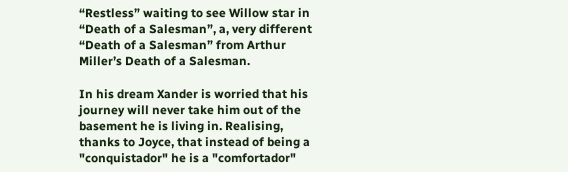“Restless” waiting to see Willow star in “Death of a Salesman”, a, very different “Death of a Salesman” from Arthur Miller’s Death of a Salesman.

In his dream Xander is worried that his journey will never take him out of the basement he is living in. Realising, thanks to Joyce, that instead of being a "conquistador" he is a "comfortador"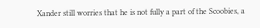Xander still worries that he is not fully a part of the Scoobies, a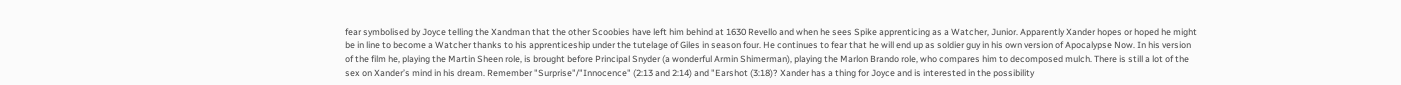fear symbolised by Joyce telling the Xandman that the other Scoobies have left him behind at 1630 Revello and when he sees Spike apprenticing as a Watcher, Junior. Apparently Xander hopes or hoped he might be in line to become a Watcher thanks to his apprenticeship under the tutelage of Giles in season four. He continues to fear that he will end up as soldier guy in his own version of Apocalypse Now. In his version of the film he, playing the Martin Sheen role, is brought before Principal Snyder (a wonderful Armin Shimerman), playing the Marlon Brando role, who compares him to decomposed mulch. There is still a lot of the sex on Xander’s mind in his dream. Remember "Surprise"/"Innocence" (2:13 and 2:14) and "Earshot (3:18)? Xander has a thing for Joyce and is interested in the possibility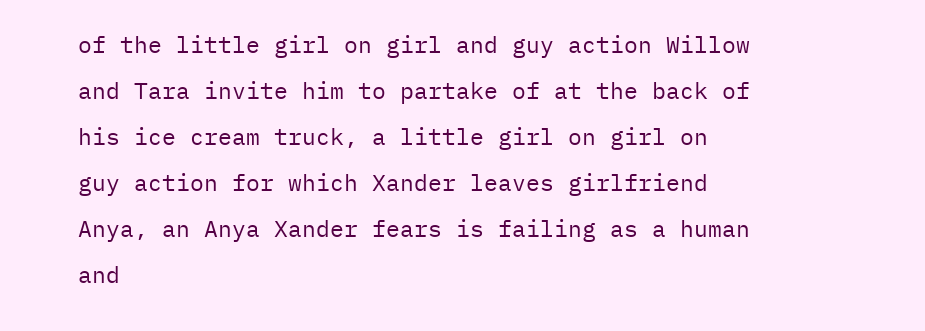of the little girl on girl and guy action Willow and Tara invite him to partake of at the back of his ice cream truck, a little girl on girl on guy action for which Xander leaves girlfriend Anya, an Anya Xander fears is failing as a human and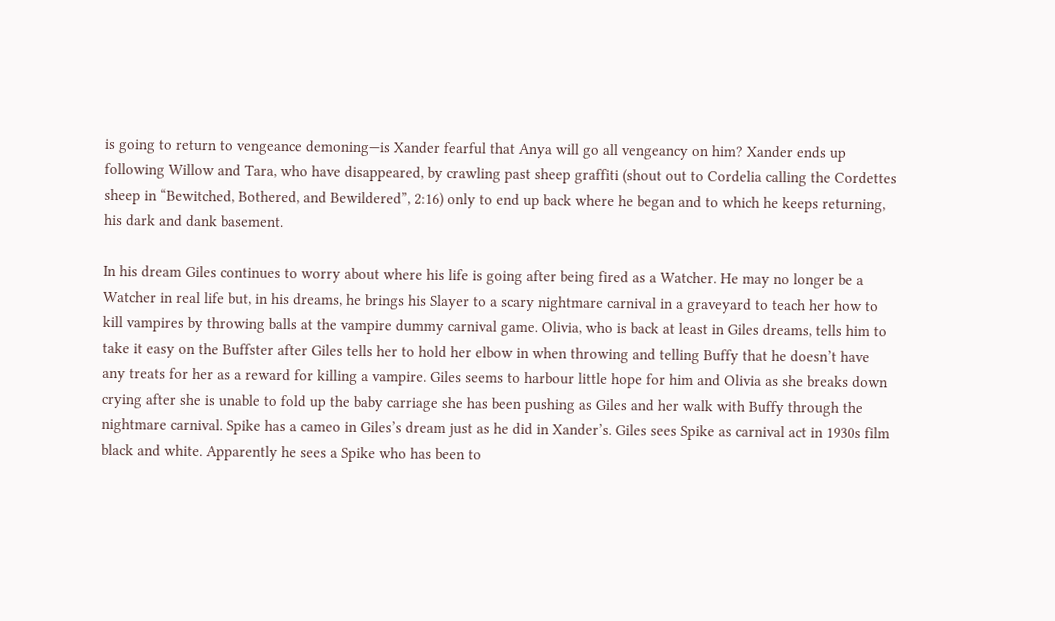is going to return to vengeance demoning—is Xander fearful that Anya will go all vengeancy on him? Xander ends up following Willow and Tara, who have disappeared, by crawling past sheep graffiti (shout out to Cordelia calling the Cordettes sheep in “Bewitched, Bothered, and Bewildered”, 2:16) only to end up back where he began and to which he keeps returning, his dark and dank basement.

In his dream Giles continues to worry about where his life is going after being fired as a Watcher. He may no longer be a Watcher in real life but, in his dreams, he brings his Slayer to a scary nightmare carnival in a graveyard to teach her how to kill vampires by throwing balls at the vampire dummy carnival game. Olivia, who is back at least in Giles dreams, tells him to take it easy on the Buffster after Giles tells her to hold her elbow in when throwing and telling Buffy that he doesn’t have any treats for her as a reward for killing a vampire. Giles seems to harbour little hope for him and Olivia as she breaks down crying after she is unable to fold up the baby carriage she has been pushing as Giles and her walk with Buffy through the nightmare carnival. Spike has a cameo in Giles’s dream just as he did in Xander’s. Giles sees Spike as carnival act in 1930s film black and white. Apparently he sees a Spike who has been to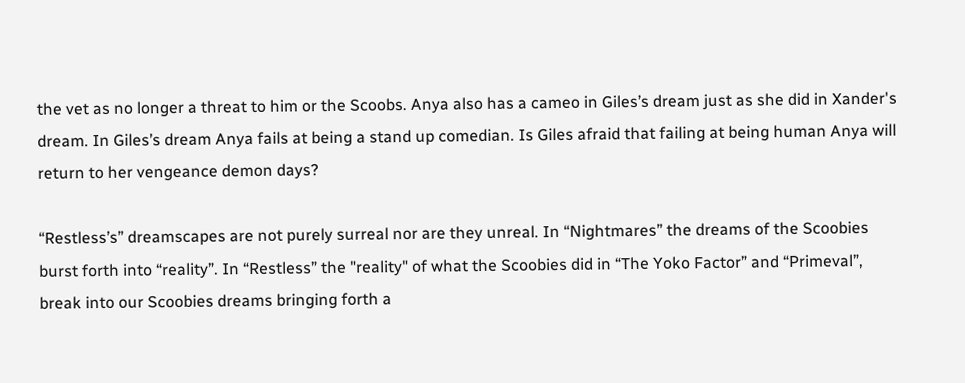the vet as no longer a threat to him or the Scoobs. Anya also has a cameo in Giles’s dream just as she did in Xander's dream. In Giles’s dream Anya fails at being a stand up comedian. Is Giles afraid that failing at being human Anya will return to her vengeance demon days?

“Restless’s” dreamscapes are not purely surreal nor are they unreal. In “Nightmares” the dreams of the Scoobies burst forth into “reality”. In “Restless” the "reality" of what the Scoobies did in “The Yoko Factor” and “Primeval”, break into our Scoobies dreams bringing forth a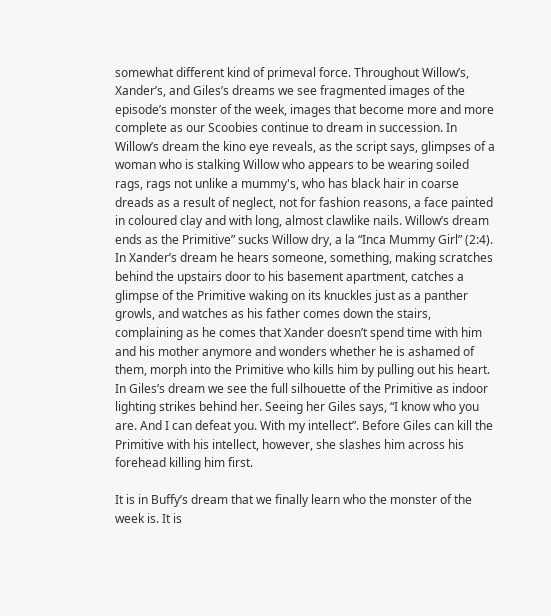somewhat different kind of primeval force. Throughout Willow’s, Xander’s, and Giles’s dreams we see fragmented images of the episode’s monster of the week, images that become more and more complete as our Scoobies continue to dream in succession. In Willow’s dream the kino eye reveals, as the script says, glimpses of a woman who is stalking Willow who appears to be wearing soiled rags, rags not unlike a mummy's, who has black hair in coarse dreads as a result of neglect, not for fashion reasons, a face painted in coloured clay and with long, almost clawlike nails. Willow’s dream ends as the Primitive” sucks Willow dry, a la “Inca Mummy Girl” (2:4). In Xander’s dream he hears someone, something, making scratches behind the upstairs door to his basement apartment, catches a glimpse of the Primitive waking on its knuckles just as a panther growls, and watches as his father comes down the stairs, complaining as he comes that Xander doesn’t spend time with him and his mother anymore and wonders whether he is ashamed of them, morph into the Primitive who kills him by pulling out his heart. In Giles’s dream we see the full silhouette of the Primitive as indoor lighting strikes behind her. Seeing her Giles says, “I know who you are. And I can defeat you. With my intellect”. Before Giles can kill the Primitive with his intellect, however, she slashes him across his forehead killing him first.

It is in Buffy’s dream that we finally learn who the monster of the week is. It is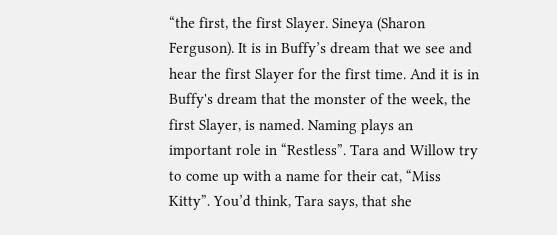“the first, the first Slayer. Sineya (Sharon Ferguson). It is in Buffy’s dream that we see and hear the first Slayer for the first time. And it is in Buffy's dream that the monster of the week, the first Slayer, is named. Naming plays an important role in “Restless”. Tara and Willow try to come up with a name for their cat, “Miss Kitty”. You’d think, Tara says, that she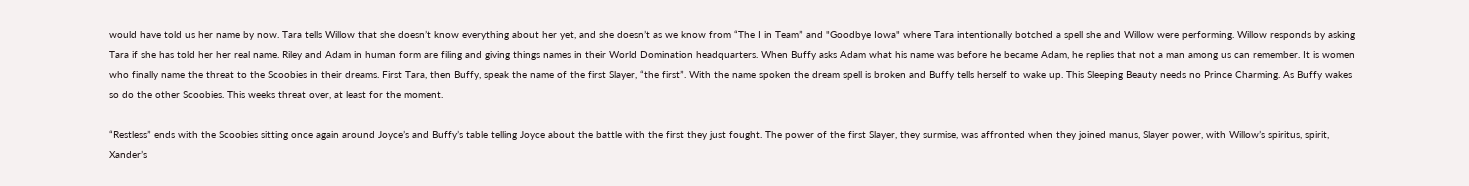would have told us her name by now. Tara tells Willow that she doesn’t know everything about her yet, and she doesn’t as we know from “The I in Team” and "Goodbye Iowa" where Tara intentionally botched a spell she and Willow were performing. Willow responds by asking Tara if she has told her her real name. Riley and Adam in human form are filing and giving things names in their World Domination headquarters. When Buffy asks Adam what his name was before he became Adam, he replies that not a man among us can remember. It is women who finally name the threat to the Scoobies in their dreams. First Tara, then Buffy, speak the name of the first Slayer, “the first”. With the name spoken the dream spell is broken and Buffy tells herself to wake up. This Sleeping Beauty needs no Prince Charming. As Buffy wakes so do the other Scoobies. This weeks threat over, at least for the moment.

“Restless” ends with the Scoobies sitting once again around Joyce’s and Buffy’s table telling Joyce about the battle with the first they just fought. The power of the first Slayer, they surmise, was affronted when they joined manus, Slayer power, with Willow’s spiritus, spirit, Xander’s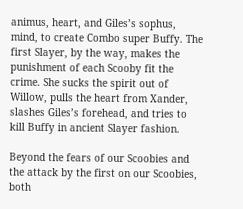animus, heart, and Giles’s sophus, mind, to create Combo super Buffy. The first Slayer, by the way, makes the punishment of each Scooby fit the crime. She sucks the spirit out of Willow, pulls the heart from Xander, slashes Giles’s forehead, and tries to kill Buffy in ancient Slayer fashion.

Beyond the fears of our Scoobies and the attack by the first on our Scoobies, both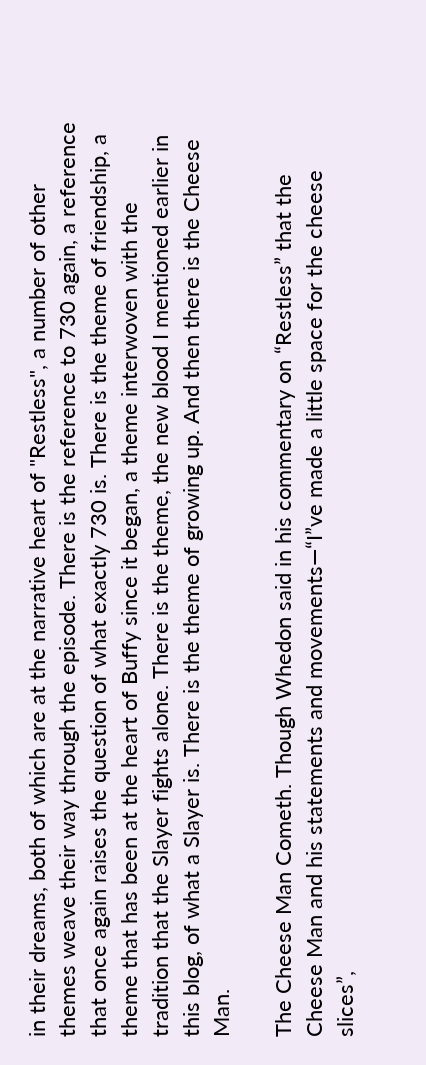in their dreams, both of which are at the narrative heart of "Restless", a number of other themes weave their way through the episode. There is the reference to 730 again, a reference that once again raises the question of what exactly 730 is. There is the theme of friendship, a theme that has been at the heart of Buffy since it began, a theme interwoven with the tradition that the Slayer fights alone. There is the theme, the new blood I mentioned earlier in this blog, of what a Slayer is. There is the theme of growing up. And then there is the Cheese Man.

The Cheese Man Cometh. Though Whedon said in his commentary on “Restless” that the Cheese Man and his statements and movements—“I”ve made a little space for the cheese slices”,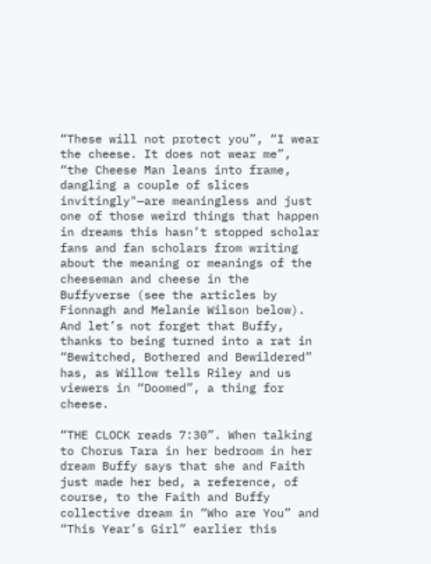“These will not protect you”, “I wear the cheese. It does not wear me”, “the Cheese Man leans into frame, dangling a couple of slices invitingly"—are meaningless and just one of those weird things that happen in dreams this hasn’t stopped scholar fans and fan scholars from writing about the meaning or meanings of the cheeseman and cheese in the Buffyverse (see the articles by Fionnagh and Melanie Wilson below). And let’s not forget that Buffy, thanks to being turned into a rat in “Bewitched, Bothered and Bewildered” has, as Willow tells Riley and us viewers in “Doomed”, a thing for cheese.

“THE CLOCK reads 7:30”. When talking to Chorus Tara in her bedroom in her dream Buffy says that she and Faith just made her bed, a reference, of course, to the Faith and Buffy collective dream in “Who are You” and “This Year’s Girl” earlier this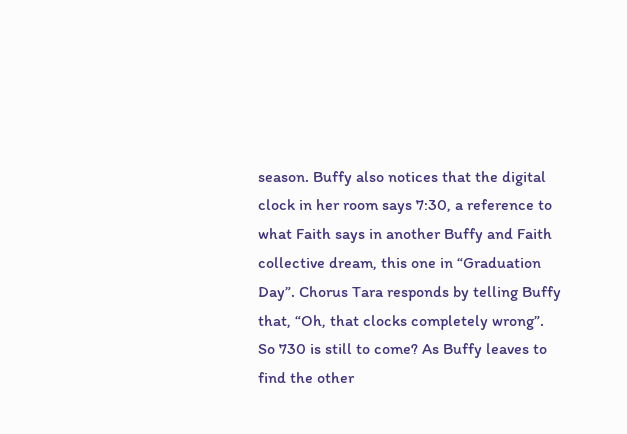season. Buffy also notices that the digital clock in her room says 7:30, a reference to what Faith says in another Buffy and Faith collective dream, this one in “Graduation Day”. Chorus Tara responds by telling Buffy that, “Oh, that clocks completely wrong”. So 730 is still to come? As Buffy leaves to find the other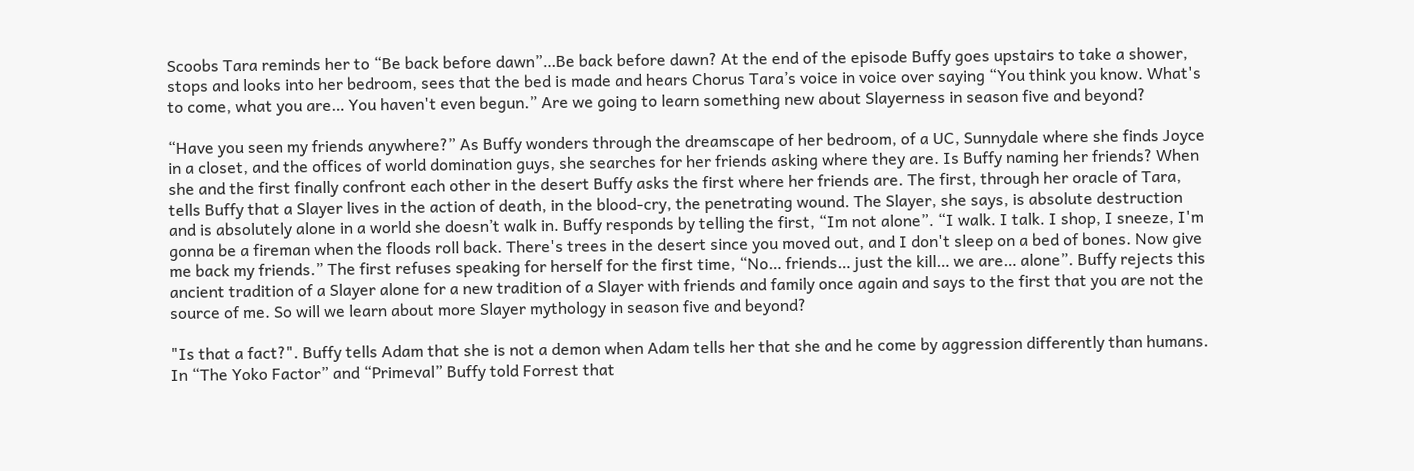Scoobs Tara reminds her to “Be back before dawn”…Be back before dawn? At the end of the episode Buffy goes upstairs to take a shower, stops and looks into her bedroom, sees that the bed is made and hears Chorus Tara’s voice in voice over saying “You think you know. What's to come, what you are… You haven't even begun.” Are we going to learn something new about Slayerness in season five and beyond?

“Have you seen my friends anywhere?” As Buffy wonders through the dreamscape of her bedroom, of a UC, Sunnydale where she finds Joyce in a closet, and the offices of world domination guys, she searches for her friends asking where they are. Is Buffy naming her friends? When she and the first finally confront each other in the desert Buffy asks the first where her friends are. The first, through her oracle of Tara, tells Buffy that a Slayer lives in the action of death, in the blood-cry, the penetrating wound. The Slayer, she says, is absolute destruction and is absolutely alone in a world she doesn’t walk in. Buffy responds by telling the first, “Im not alone”. “I walk. I talk. I shop, I sneeze, I'm gonna be a fireman when the floods roll back. There's trees in the desert since you moved out, and I don't sleep on a bed of bones. Now give me back my friends.” The first refuses speaking for herself for the first time, “No… friends… just the kill… we are… alone”. Buffy rejects this ancient tradition of a Slayer alone for a new tradition of a Slayer with friends and family once again and says to the first that you are not the source of me. So will we learn about more Slayer mythology in season five and beyond?

"Is that a fact?". Buffy tells Adam that she is not a demon when Adam tells her that she and he come by aggression differently than humans. In “The Yoko Factor” and “Primeval” Buffy told Forrest that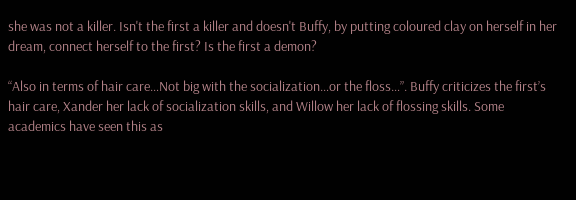she was not a killer. Isn't the first a killer and doesn't Buffy, by putting coloured clay on herself in her dream, connect herself to the first? Is the first a demon?

“Also in terms of hair care…Not big with the socialization…or the floss…”. Buffy criticizes the first’s hair care, Xander her lack of socialization skills, and Willow her lack of flossing skills. Some academics have seen this as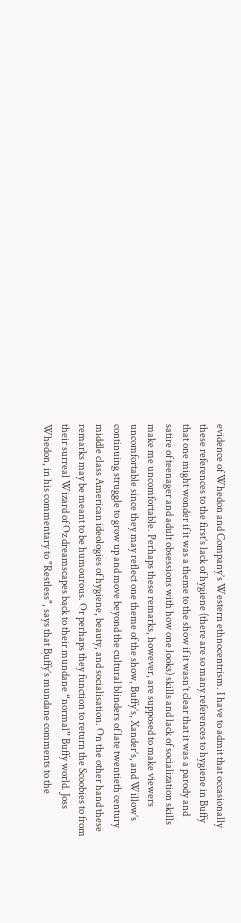evidence of Whedon and Company’s Western ethnocentrism. I have to admit that occasionally these references to the first’s lack of hygiene (there are so many references to hygiene in Buffy that one might wonder if it was a theme to the show if it wasn’t clear that it was a parody and satire of teenager and adult obsessions with how one looks) skills and lack of socialization skills make me uncomfortable. Perhaps these remarks, however, are supposed to make viewers uncomfortable since they may reflect one theme of the show, Buffy’s, Xander’s, and Willow’s continuing struggle to grow up and move beyond the cultural blinders of late twentieth century middle class American ideologies of hygiene, beauty, and socialisation. On the other hand these remarks may be meant to be humourous. Or perhaps they function to return the Scoobies to from their surreal Wizard of Oz dreamscapes back to their mundane “normal” Buffy world. Joss Whedon, in his commentary to "Restless", says that Buffy’s mundane comments to the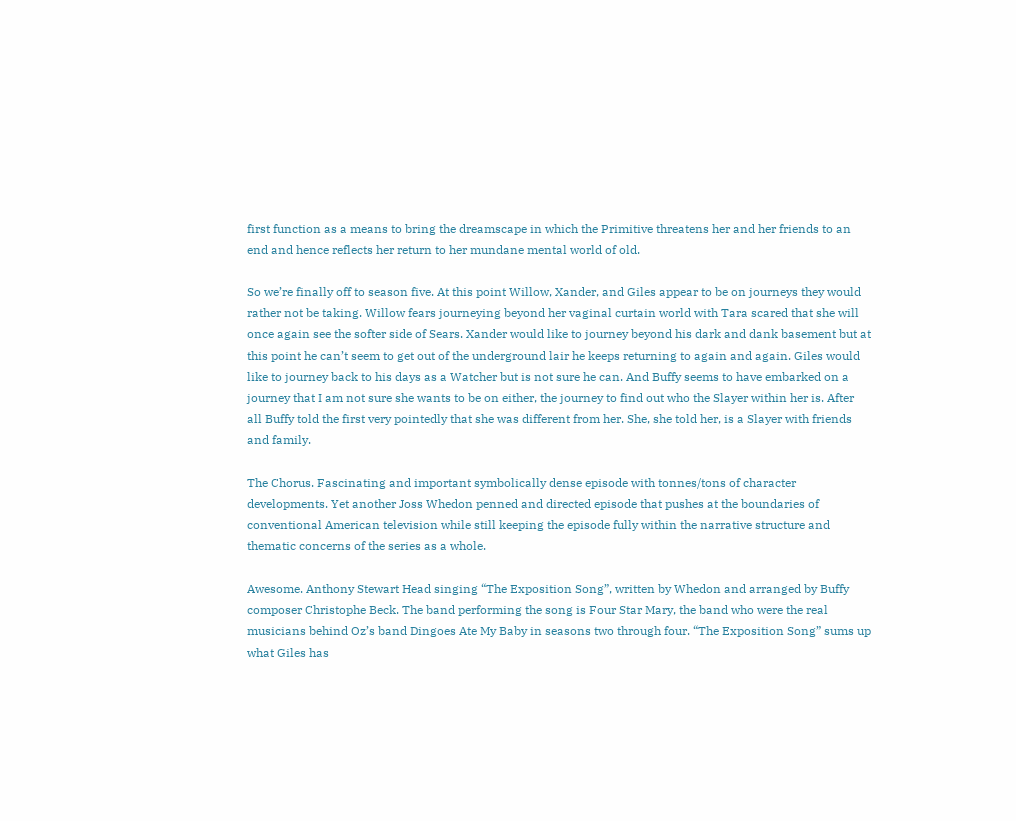first function as a means to bring the dreamscape in which the Primitive threatens her and her friends to an end and hence reflects her return to her mundane mental world of old.

So we’re finally off to season five. At this point Willow, Xander, and Giles appear to be on journeys they would rather not be taking. Willow fears journeying beyond her vaginal curtain world with Tara scared that she will once again see the softer side of Sears. Xander would like to journey beyond his dark and dank basement but at this point he can’t seem to get out of the underground lair he keeps returning to again and again. Giles would like to journey back to his days as a Watcher but is not sure he can. And Buffy seems to have embarked on a journey that I am not sure she wants to be on either, the journey to find out who the Slayer within her is. After all Buffy told the first very pointedly that she was different from her. She, she told her, is a Slayer with friends and family.

The Chorus. Fascinating and important symbolically dense episode with tonnes/tons of character developments. Yet another Joss Whedon penned and directed episode that pushes at the boundaries of conventional American television while still keeping the episode fully within the narrative structure and thematic concerns of the series as a whole.

Awesome. Anthony Stewart Head singing “The Exposition Song”, written by Whedon and arranged by Buffy composer Christophe Beck. The band performing the song is Four Star Mary, the band who were the real musicians behind Oz’s band Dingoes Ate My Baby in seasons two through four. “The Exposition Song” sums up what Giles has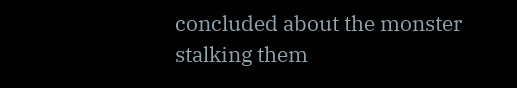concluded about the monster stalking them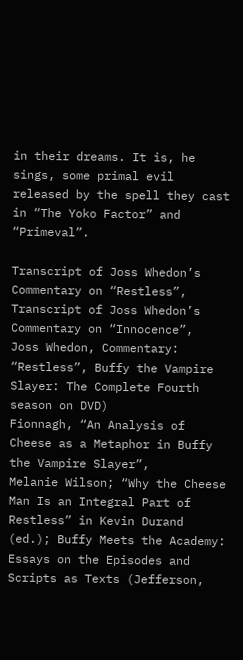in their dreams. It is, he sings, some primal evil released by the spell they cast in “The Yoko Factor” and “Primeval”.

Transcript of Joss Whedon’s Commentary on “Restless”,
Transcript of Joss Whedon’s Commentary on “Innocence”,
Joss Whedon, Commentary: “Restless”, Buffy the Vampire Slayer: The Complete Fourth season on DVD)
Fionnagh, “An Analysis of Cheese as a Metaphor in Buffy the Vampire Slayer”,
Melanie Wilson; “Why the Cheese Man Is an Integral Part of Restless” in Kevin Durand (ed.); Buffy Meets the Academy: Essays on the Episodes and Scripts as Texts (Jefferson,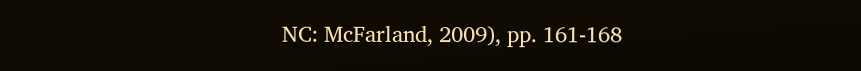NC: McFarland, 2009), pp. 161-168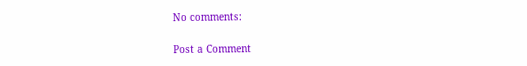No comments:

Post a Comment